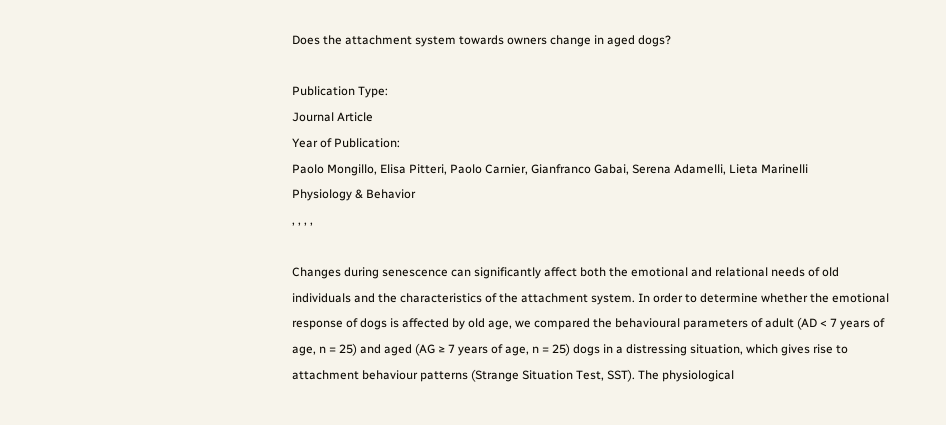Does the attachment system towards owners change in aged dogs?

Publication Type:
Journal Article
Year of Publication:
Paolo Mongillo, Elisa Pitteri, Paolo Carnier, Gianfranco Gabai, Serena Adamelli, Lieta Marinelli
Physiology & Behavior
, , , ,

Changes during senescence can significantly affect both the emotional and relational needs of old individuals and the characteristics of the attachment system. In order to determine whether the emotional response of dogs is affected by old age, we compared the behavioural parameters of adult (AD < 7 years of age, n = 25) and aged (AG ≥ 7 years of age, n = 25) dogs in a distressing situation, which gives rise to attachment behaviour patterns (Strange Situation Test, SST). The physiological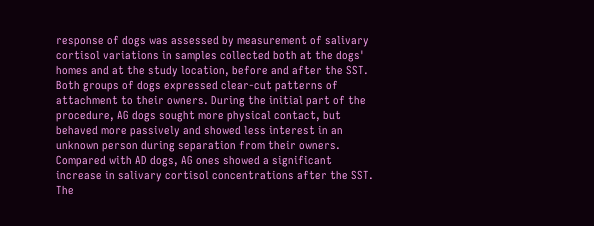response of dogs was assessed by measurement of salivary cortisol variations in samples collected both at the dogs' homes and at the study location, before and after the SST. Both groups of dogs expressed clear-cut patterns of attachment to their owners. During the initial part of the procedure, AG dogs sought more physical contact, but behaved more passively and showed less interest in an unknown person during separation from their owners. Compared with AD dogs, AG ones showed a significant increase in salivary cortisol concentrations after the SST. The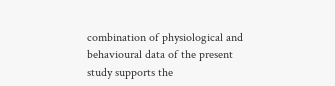combination of physiological and behavioural data of the present study supports the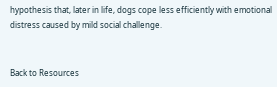hypothesis that, later in life, dogs cope less efficiently with emotional distress caused by mild social challenge.


Back to Resources